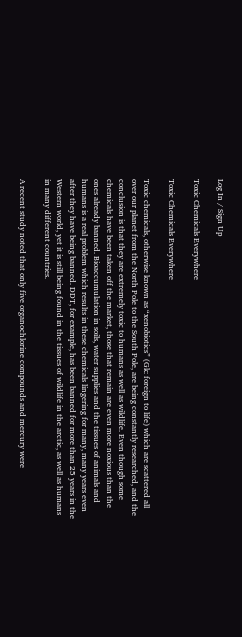Log In / Sign Up

Toxic Chemicals Everywhere

Toxic Chemicals Everywhere

Toxic chemicals, otherwise known as “xenobiotics” (Gk: foreign to life) which are scattered all over our planet from the North Pole to the South Pole, are being constantly researched, and the conclusion is that they are extremely toxic to humans as well as wildlife. Even though some chemicals have been taken off the market, those that remain are even more noxious than the ones already banned. Bioaccumulation in soils, water supplies and the tissues of animals and humans is a real problem which results in these chemicals lingering for many, many years even after they have being banned. DDT, for example, has been banned for more than 25 years in the Western world, yet it is still being found in the tissues of wildlife in the arctic, as well as humans in many different countries.

A recent study noted that only five organochlorine compounds and mercury were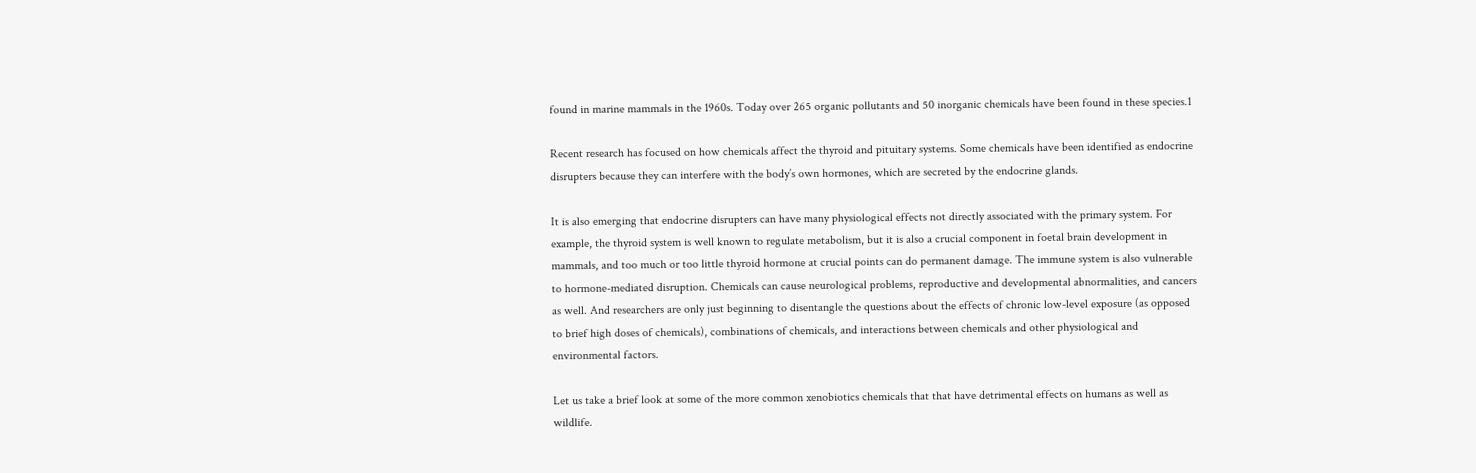found in marine mammals in the 1960s. Today over 265 organic pollutants and 50 inorganic chemicals have been found in these species.1

Recent research has focused on how chemicals affect the thyroid and pituitary systems. Some chemicals have been identified as endocrine disrupters because they can interfere with the body’s own hormones, which are secreted by the endocrine glands.

It is also emerging that endocrine disrupters can have many physiological effects not directly associated with the primary system. For example, the thyroid system is well known to regulate metabolism, but it is also a crucial component in foetal brain development in mammals, and too much or too little thyroid hormone at crucial points can do permanent damage. The immune system is also vulnerable to hormone-mediated disruption. Chemicals can cause neurological problems, reproductive and developmental abnormalities, and cancers as well. And researchers are only just beginning to disentangle the questions about the effects of chronic low-level exposure (as opposed to brief high doses of chemicals), combinations of chemicals, and interactions between chemicals and other physiological and environmental factors.

Let us take a brief look at some of the more common xenobiotics chemicals that that have detrimental effects on humans as well as wildlife.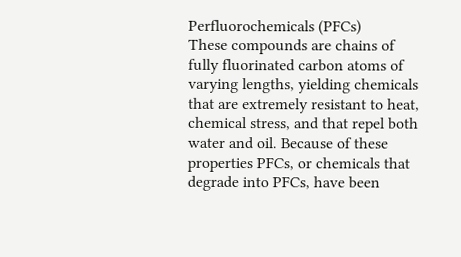Perfluorochemicals (PFCs)
These compounds are chains of fully fluorinated carbon atoms of varying lengths, yielding chemicals that are extremely resistant to heat, chemical stress, and that repel both water and oil. Because of these properties PFCs, or chemicals that degrade into PFCs, have been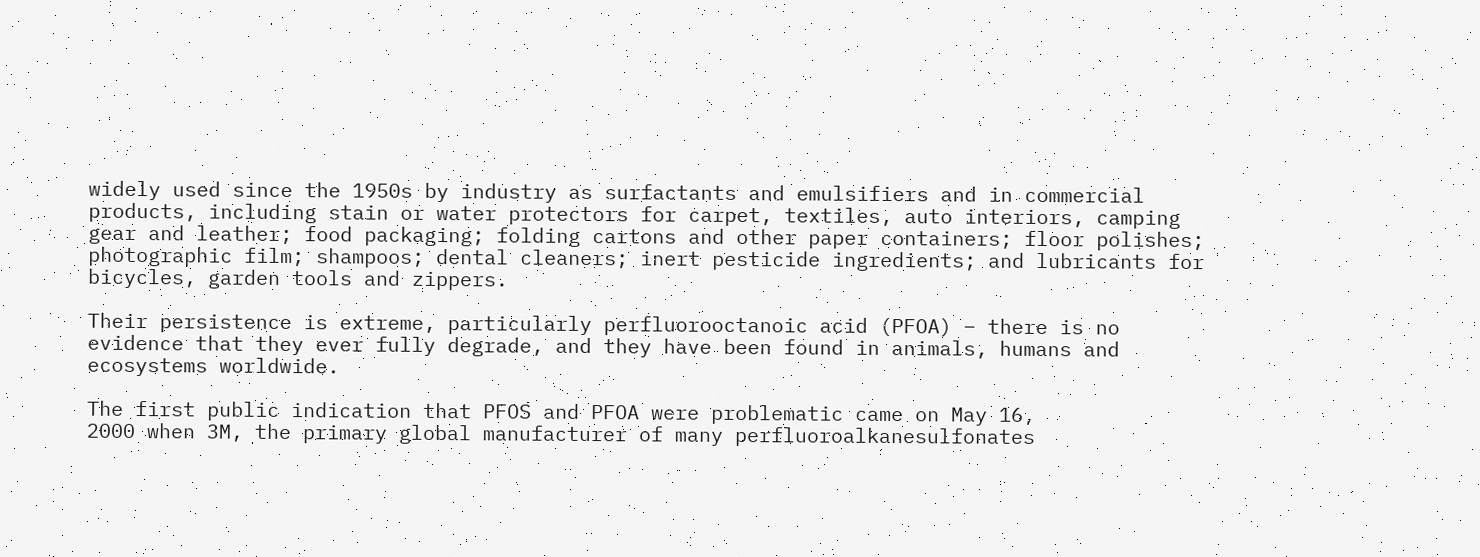widely used since the 1950s by industry as surfactants and emulsifiers and in commercial products, including stain or water protectors for carpet, textiles, auto interiors, camping gear and leather; food packaging; folding cartons and other paper containers; floor polishes; photographic film; shampoos; dental cleaners; inert pesticide ingredients; and lubricants for bicycles, garden tools and zippers.

Their persistence is extreme, particularly perfluorooctanoic acid (PFOA) – there is no evidence that they ever fully degrade, and they have been found in animals, humans and ecosystems worldwide.

The first public indication that PFOS and PFOA were problematic came on May 16,
2000 when 3M, the primary global manufacturer of many perfluoroalkanesulfonates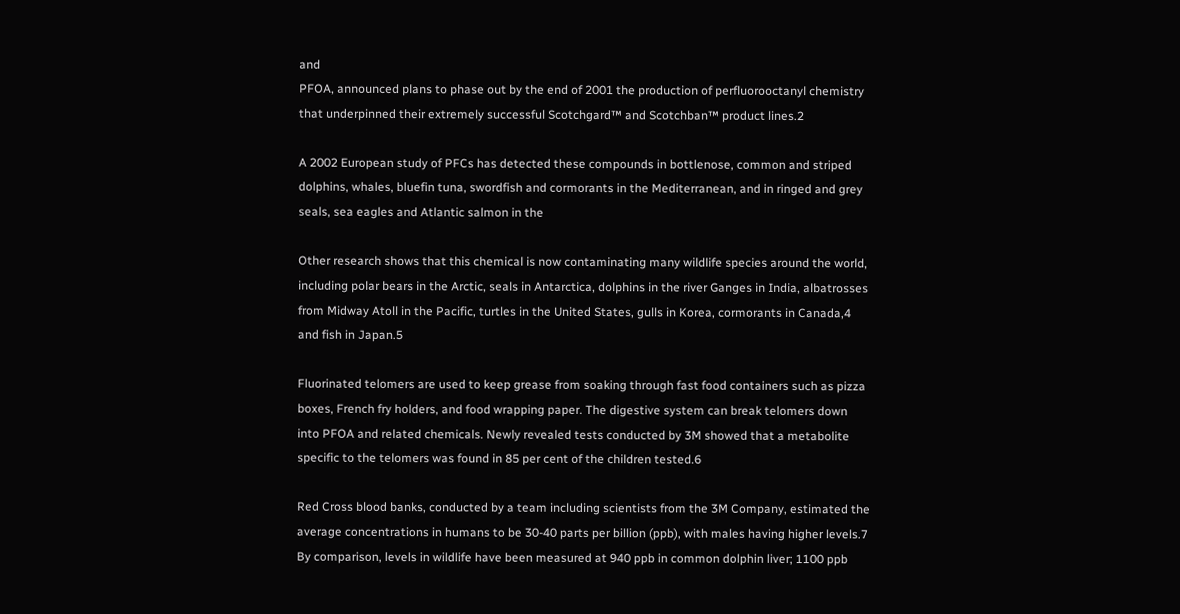and
PFOA, announced plans to phase out by the end of 2001 the production of perfluorooctanyl chemistry that underpinned their extremely successful Scotchgard™ and Scotchban™ product lines.2

A 2002 European study of PFCs has detected these compounds in bottlenose, common and striped dolphins, whales, bluefin tuna, swordfish and cormorants in the Mediterranean, and in ringed and grey seals, sea eagles and Atlantic salmon in the

Other research shows that this chemical is now contaminating many wildlife species around the world, including polar bears in the Arctic, seals in Antarctica, dolphins in the river Ganges in India, albatrosses from Midway Atoll in the Pacific, turtles in the United States, gulls in Korea, cormorants in Canada,4 and fish in Japan.5

Fluorinated telomers are used to keep grease from soaking through fast food containers such as pizza boxes, French fry holders, and food wrapping paper. The digestive system can break telomers down into PFOA and related chemicals. Newly revealed tests conducted by 3M showed that a metabolite specific to the telomers was found in 85 per cent of the children tested.6

Red Cross blood banks, conducted by a team including scientists from the 3M Company, estimated the average concentrations in humans to be 30-40 parts per billion (ppb), with males having higher levels.7 By comparison, levels in wildlife have been measured at 940 ppb in common dolphin liver; 1100 ppb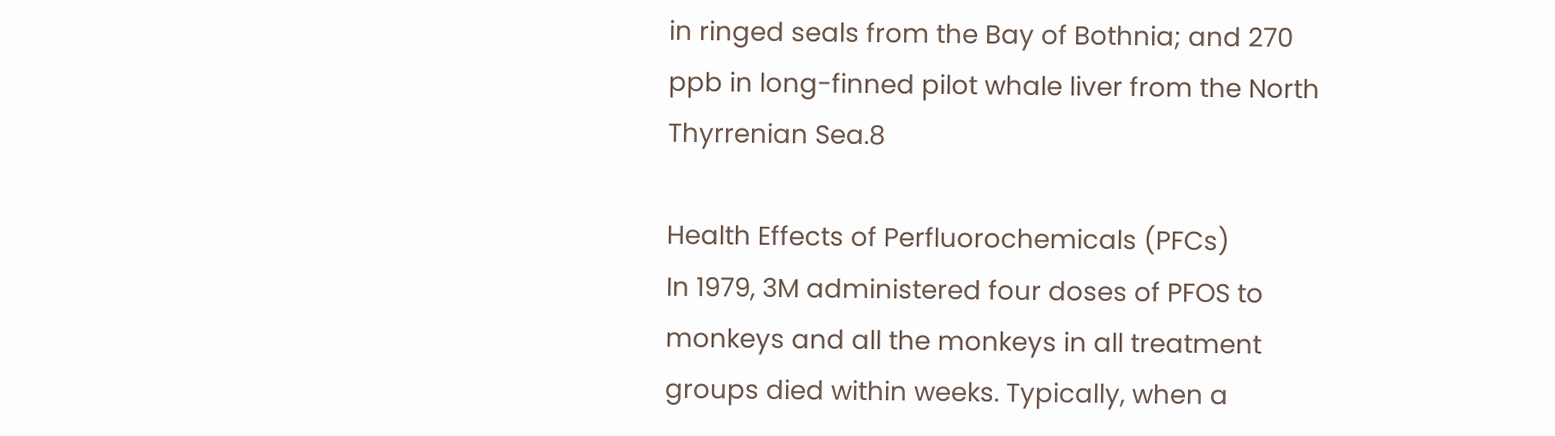in ringed seals from the Bay of Bothnia; and 270 ppb in long-finned pilot whale liver from the North Thyrrenian Sea.8

Health Effects of Perfluorochemicals (PFCs)
In 1979, 3M administered four doses of PFOS to monkeys and all the monkeys in all treatment groups died within weeks. Typically, when a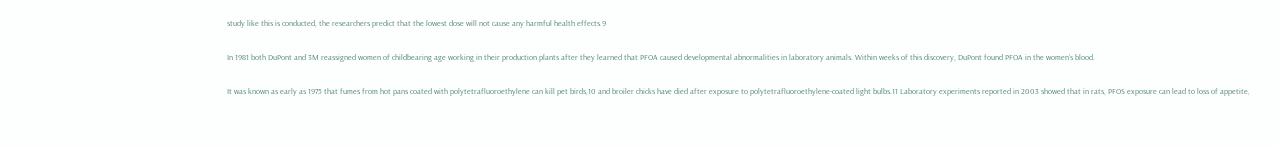study like this is conducted, the researchers predict that the lowest dose will not cause any harmful health effects.9

In 1981 both DuPont and 3M reassigned women of childbearing age working in their production plants after they learned that PFOA caused developmental abnormalities in laboratory animals. Within weeks of this discovery, DuPont found PFOA in the women’s blood.

It was known as early as 1975 that fumes from hot pans coated with polytetrafluoroethylene can kill pet birds,10 and broiler chicks have died after exposure to polytetrafluoroethylene-coated light bulbs.11 Laboratory experiments reported in 2003 showed that in rats, PFOS exposure can lead to loss of appetite,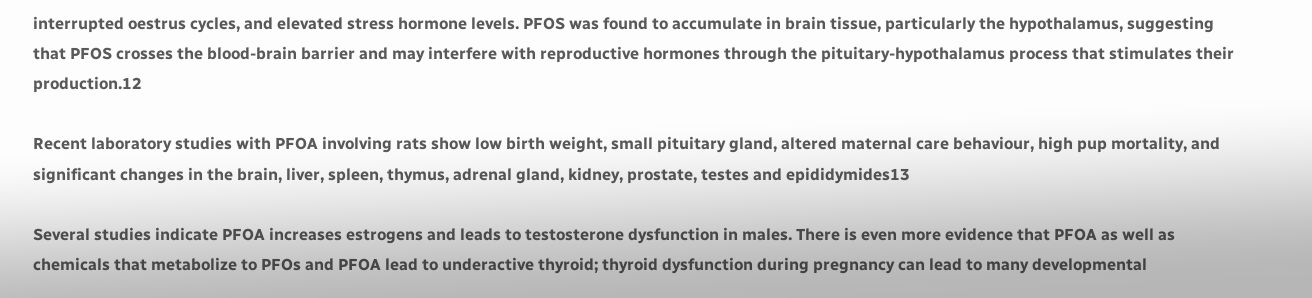interrupted oestrus cycles, and elevated stress hormone levels. PFOS was found to accumulate in brain tissue, particularly the hypothalamus, suggesting that PFOS crosses the blood-brain barrier and may interfere with reproductive hormones through the pituitary-hypothalamus process that stimulates their production.12

Recent laboratory studies with PFOA involving rats show low birth weight, small pituitary gland, altered maternal care behaviour, high pup mortality, and significant changes in the brain, liver, spleen, thymus, adrenal gland, kidney, prostate, testes and epididymides13

Several studies indicate PFOA increases estrogens and leads to testosterone dysfunction in males. There is even more evidence that PFOA as well as chemicals that metabolize to PFOs and PFOA lead to underactive thyroid; thyroid dysfunction during pregnancy can lead to many developmental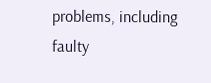problems, including faulty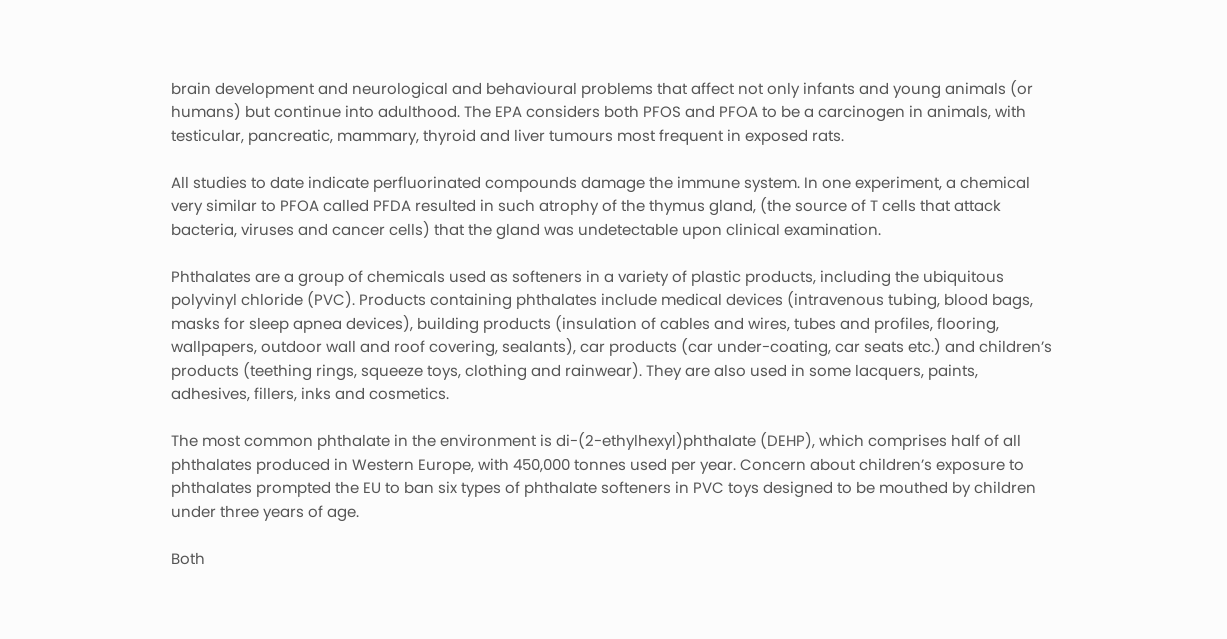brain development and neurological and behavioural problems that affect not only infants and young animals (or humans) but continue into adulthood. The EPA considers both PFOS and PFOA to be a carcinogen in animals, with testicular, pancreatic, mammary, thyroid and liver tumours most frequent in exposed rats.

All studies to date indicate perfluorinated compounds damage the immune system. In one experiment, a chemical very similar to PFOA called PFDA resulted in such atrophy of the thymus gland, (the source of T cells that attack bacteria, viruses and cancer cells) that the gland was undetectable upon clinical examination.

Phthalates are a group of chemicals used as softeners in a variety of plastic products, including the ubiquitous polyvinyl chloride (PVC). Products containing phthalates include medical devices (intravenous tubing, blood bags, masks for sleep apnea devices), building products (insulation of cables and wires, tubes and profiles, flooring, wallpapers, outdoor wall and roof covering, sealants), car products (car under-coating, car seats etc.) and children’s products (teething rings, squeeze toys, clothing and rainwear). They are also used in some lacquers, paints, adhesives, fillers, inks and cosmetics.

The most common phthalate in the environment is di-(2-ethylhexyl)phthalate (DEHP), which comprises half of all phthalates produced in Western Europe, with 450,000 tonnes used per year. Concern about children’s exposure to phthalates prompted the EU to ban six types of phthalate softeners in PVC toys designed to be mouthed by children under three years of age.

Both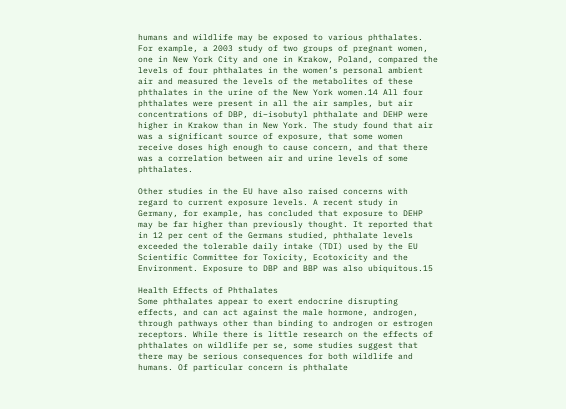humans and wildlife may be exposed to various phthalates. For example, a 2003 study of two groups of pregnant women, one in New York City and one in Krakow, Poland, compared the levels of four phthalates in the women’s personal ambient air and measured the levels of the metabolites of these phthalates in the urine of the New York women.14 All four phthalates were present in all the air samples, but air concentrations of DBP, di–isobutyl phthalate and DEHP were higher in Krakow than in New York. The study found that air was a significant source of exposure, that some women receive doses high enough to cause concern, and that there was a correlation between air and urine levels of some phthalates.

Other studies in the EU have also raised concerns with regard to current exposure levels. A recent study in Germany, for example, has concluded that exposure to DEHP may be far higher than previously thought. It reported that in 12 per cent of the Germans studied, phthalate levels exceeded the tolerable daily intake (TDI) used by the EU Scientific Committee for Toxicity, Ecotoxicity and the Environment. Exposure to DBP and BBP was also ubiquitous.15

Health Effects of Phthalates
Some phthalates appear to exert endocrine disrupting effects, and can act against the male hormone, androgen, through pathways other than binding to androgen or estrogen receptors. While there is little research on the effects of phthalates on wildlife per se, some studies suggest that there may be serious consequences for both wildlife and humans. Of particular concern is phthalate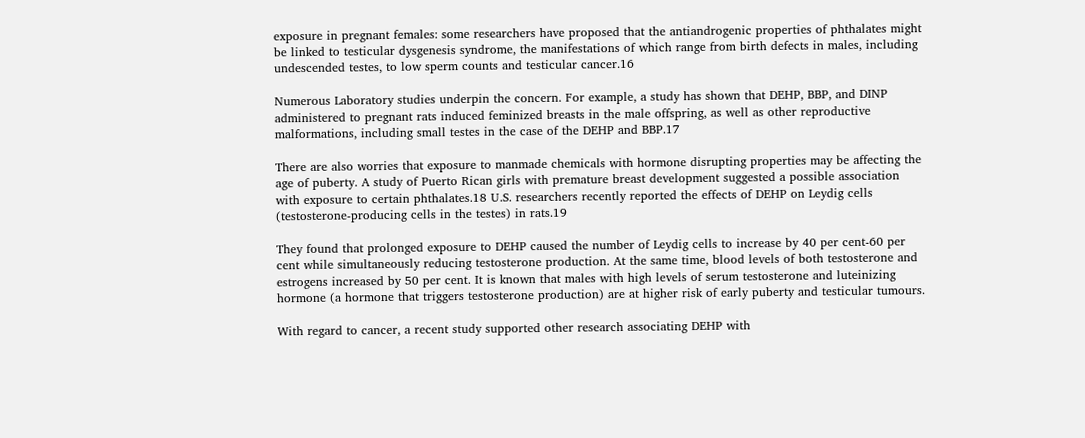exposure in pregnant females: some researchers have proposed that the antiandrogenic properties of phthalates might be linked to testicular dysgenesis syndrome, the manifestations of which range from birth defects in males, including undescended testes, to low sperm counts and testicular cancer.16

Numerous Laboratory studies underpin the concern. For example, a study has shown that DEHP, BBP, and DINP administered to pregnant rats induced feminized breasts in the male offspring, as well as other reproductive malformations, including small testes in the case of the DEHP and BBP.17

There are also worries that exposure to manmade chemicals with hormone disrupting properties may be affecting the age of puberty. A study of Puerto Rican girls with premature breast development suggested a possible association with exposure to certain phthalates.18 U.S. researchers recently reported the effects of DEHP on Leydig cells (testosterone-producing cells in the testes) in rats.19

They found that prolonged exposure to DEHP caused the number of Leydig cells to increase by 40 per cent-60 per cent while simultaneously reducing testosterone production. At the same time, blood levels of both testosterone and estrogens increased by 50 per cent. It is known that males with high levels of serum testosterone and luteinizing hormone (a hormone that triggers testosterone production) are at higher risk of early puberty and testicular tumours.

With regard to cancer, a recent study supported other research associating DEHP with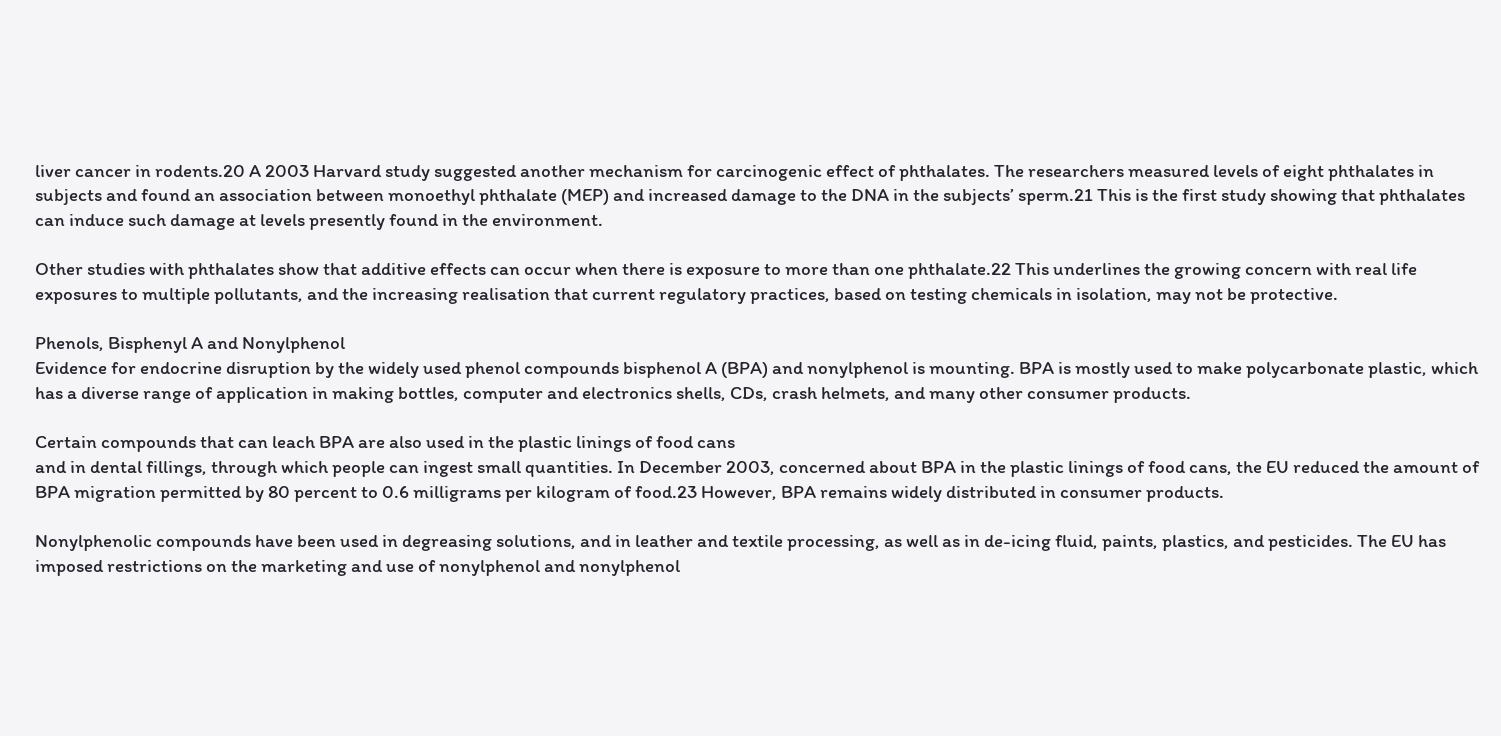liver cancer in rodents.20 A 2003 Harvard study suggested another mechanism for carcinogenic effect of phthalates. The researchers measured levels of eight phthalates in subjects and found an association between monoethyl phthalate (MEP) and increased damage to the DNA in the subjects’ sperm.21 This is the first study showing that phthalates can induce such damage at levels presently found in the environment.

Other studies with phthalates show that additive effects can occur when there is exposure to more than one phthalate.22 This underlines the growing concern with real life exposures to multiple pollutants, and the increasing realisation that current regulatory practices, based on testing chemicals in isolation, may not be protective.

Phenols, Bisphenyl A and Nonylphenol
Evidence for endocrine disruption by the widely used phenol compounds bisphenol A (BPA) and nonylphenol is mounting. BPA is mostly used to make polycarbonate plastic, which has a diverse range of application in making bottles, computer and electronics shells, CDs, crash helmets, and many other consumer products.

Certain compounds that can leach BPA are also used in the plastic linings of food cans
and in dental fillings, through which people can ingest small quantities. In December 2003, concerned about BPA in the plastic linings of food cans, the EU reduced the amount of BPA migration permitted by 80 percent to 0.6 milligrams per kilogram of food.23 However, BPA remains widely distributed in consumer products.

Nonylphenolic compounds have been used in degreasing solutions, and in leather and textile processing, as well as in de-icing fluid, paints, plastics, and pesticides. The EU has imposed restrictions on the marketing and use of nonylphenol and nonylphenol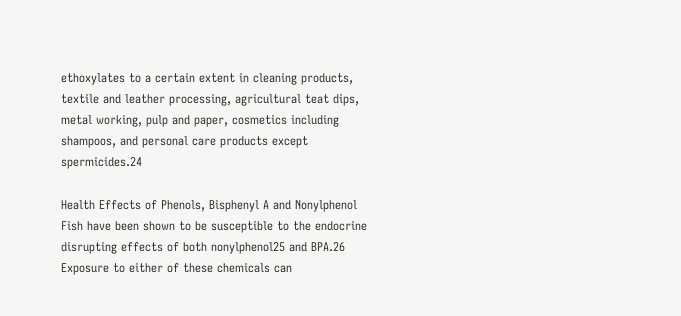ethoxylates to a certain extent in cleaning products, textile and leather processing, agricultural teat dips, metal working, pulp and paper, cosmetics including shampoos, and personal care products except spermicides.24

Health Effects of Phenols, Bisphenyl A and Nonylphenol
Fish have been shown to be susceptible to the endocrine disrupting effects of both nonylphenol25 and BPA.26 Exposure to either of these chemicals can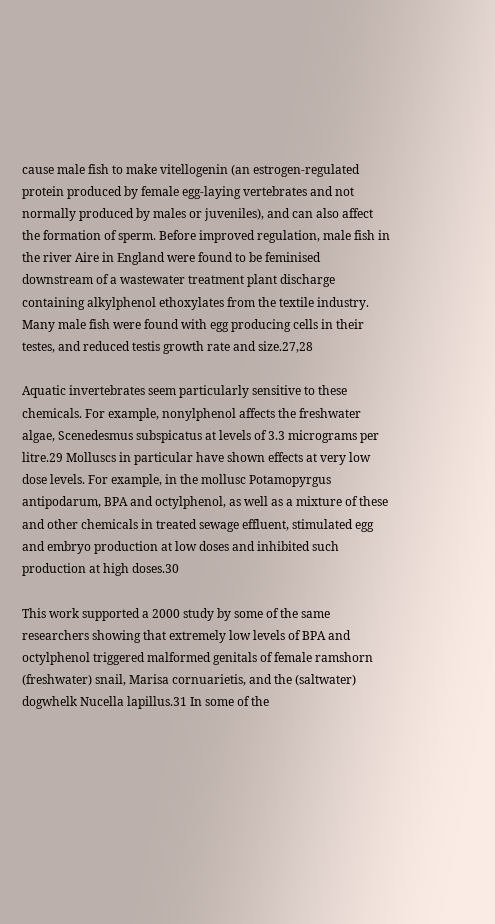cause male fish to make vitellogenin (an estrogen-regulated protein produced by female egg-laying vertebrates and not normally produced by males or juveniles), and can also affect the formation of sperm. Before improved regulation, male fish in the river Aire in England were found to be feminised downstream of a wastewater treatment plant discharge containing alkylphenol ethoxylates from the textile industry. Many male fish were found with egg producing cells in their testes, and reduced testis growth rate and size.27,28

Aquatic invertebrates seem particularly sensitive to these chemicals. For example, nonylphenol affects the freshwater algae, Scenedesmus subspicatus at levels of 3.3 micrograms per litre.29 Molluscs in particular have shown effects at very low dose levels. For example, in the mollusc Potamopyrgus antipodarum, BPA and octylphenol, as well as a mixture of these and other chemicals in treated sewage effluent, stimulated egg and embryo production at low doses and inhibited such production at high doses.30

This work supported a 2000 study by some of the same researchers showing that extremely low levels of BPA and octylphenol triggered malformed genitals of female ramshorn (freshwater) snail, Marisa cornuarietis, and the (saltwater) dogwhelk Nucella lapillus.31 In some of the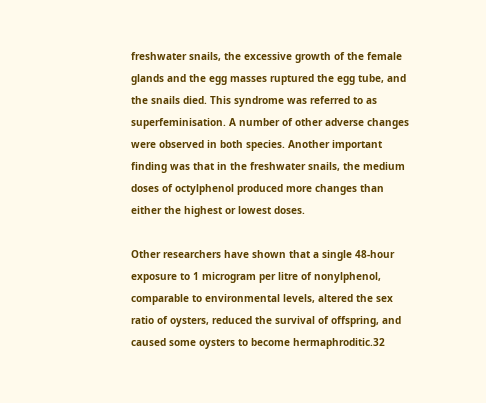freshwater snails, the excessive growth of the female glands and the egg masses ruptured the egg tube, and the snails died. This syndrome was referred to as superfeminisation. A number of other adverse changes were observed in both species. Another important finding was that in the freshwater snails, the medium doses of octylphenol produced more changes than either the highest or lowest doses.

Other researchers have shown that a single 48-hour exposure to 1 microgram per litre of nonylphenol, comparable to environmental levels, altered the sex ratio of oysters, reduced the survival of offspring, and caused some oysters to become hermaphroditic.32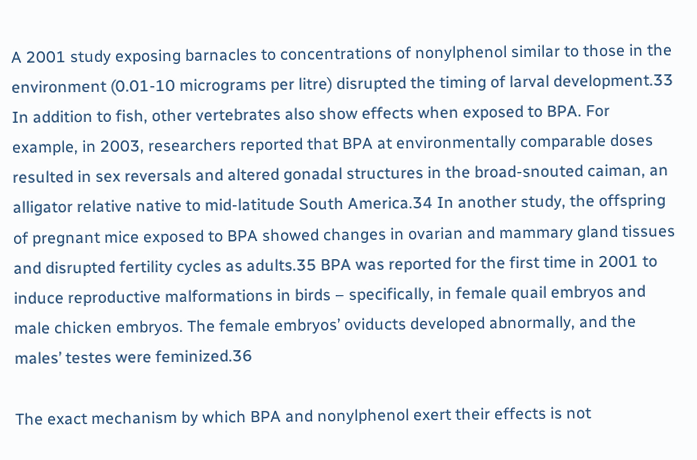A 2001 study exposing barnacles to concentrations of nonylphenol similar to those in the environment (0.01-10 micrograms per litre) disrupted the timing of larval development.33 In addition to fish, other vertebrates also show effects when exposed to BPA. For example, in 2003, researchers reported that BPA at environmentally comparable doses resulted in sex reversals and altered gonadal structures in the broad-snouted caiman, an alligator relative native to mid-latitude South America.34 In another study, the offspring of pregnant mice exposed to BPA showed changes in ovarian and mammary gland tissues and disrupted fertility cycles as adults.35 BPA was reported for the first time in 2001 to induce reproductive malformations in birds – specifically, in female quail embryos and male chicken embryos. The female embryos’ oviducts developed abnormally, and the males’ testes were feminized.36

The exact mechanism by which BPA and nonylphenol exert their effects is not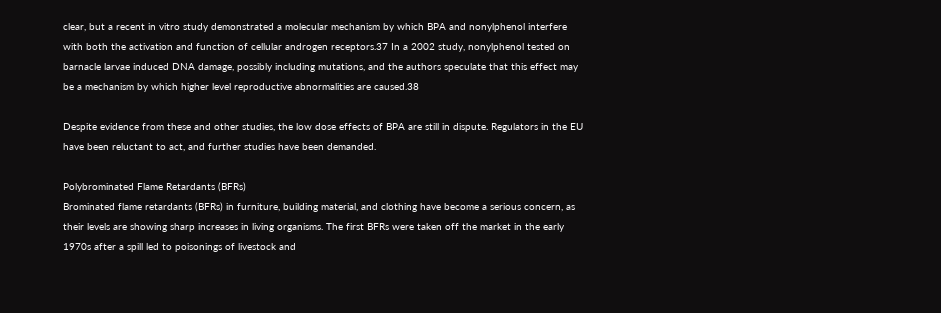clear, but a recent in vitro study demonstrated a molecular mechanism by which BPA and nonylphenol interfere with both the activation and function of cellular androgen receptors.37 In a 2002 study, nonylphenol tested on barnacle larvae induced DNA damage, possibly including mutations, and the authors speculate that this effect may be a mechanism by which higher level reproductive abnormalities are caused.38

Despite evidence from these and other studies, the low dose effects of BPA are still in dispute. Regulators in the EU have been reluctant to act, and further studies have been demanded.

Polybrominated Flame Retardants (BFRs)
Brominated flame retardants (BFRs) in furniture, building material, and clothing have become a serious concern, as their levels are showing sharp increases in living organisms. The first BFRs were taken off the market in the early 1970s after a spill led to poisonings of livestock and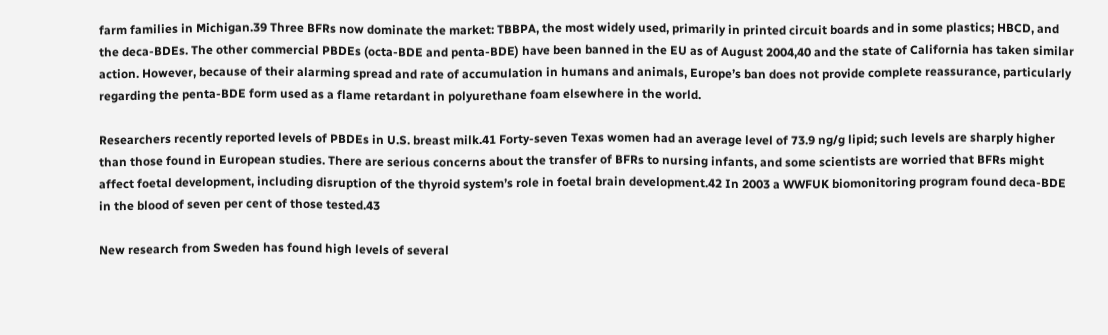farm families in Michigan.39 Three BFRs now dominate the market: TBBPA, the most widely used, primarily in printed circuit boards and in some plastics; HBCD, and the deca-BDEs. The other commercial PBDEs (octa-BDE and penta-BDE) have been banned in the EU as of August 2004,40 and the state of California has taken similar action. However, because of their alarming spread and rate of accumulation in humans and animals, Europe’s ban does not provide complete reassurance, particularly regarding the penta-BDE form used as a flame retardant in polyurethane foam elsewhere in the world.

Researchers recently reported levels of PBDEs in U.S. breast milk.41 Forty-seven Texas women had an average level of 73.9 ng/g lipid; such levels are sharply higher than those found in European studies. There are serious concerns about the transfer of BFRs to nursing infants, and some scientists are worried that BFRs might affect foetal development, including disruption of the thyroid system’s role in foetal brain development.42 In 2003 a WWFUK biomonitoring program found deca-BDE in the blood of seven per cent of those tested.43

New research from Sweden has found high levels of several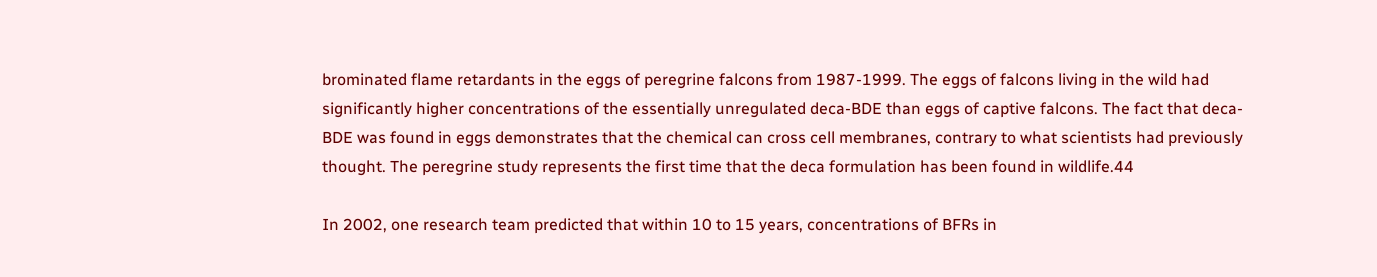brominated flame retardants in the eggs of peregrine falcons from 1987-1999. The eggs of falcons living in the wild had significantly higher concentrations of the essentially unregulated deca-BDE than eggs of captive falcons. The fact that deca-BDE was found in eggs demonstrates that the chemical can cross cell membranes, contrary to what scientists had previously thought. The peregrine study represents the first time that the deca formulation has been found in wildlife.44

In 2002, one research team predicted that within 10 to 15 years, concentrations of BFRs in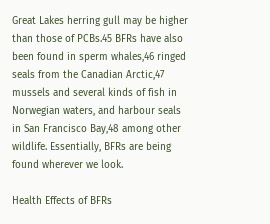Great Lakes herring gull may be higher than those of PCBs.45 BFRs have also been found in sperm whales,46 ringed seals from the Canadian Arctic,47 mussels and several kinds of fish in Norwegian waters, and harbour seals in San Francisco Bay,48 among other wildlife. Essentially, BFRs are being found wherever we look.

Health Effects of BFRs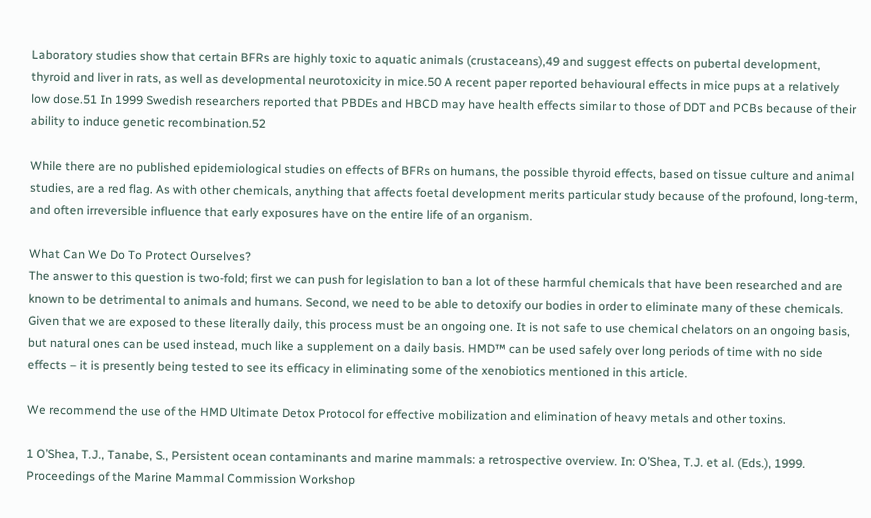Laboratory studies show that certain BFRs are highly toxic to aquatic animals (crustaceans),49 and suggest effects on pubertal development, thyroid and liver in rats, as well as developmental neurotoxicity in mice.50 A recent paper reported behavioural effects in mice pups at a relatively low dose.51 In 1999 Swedish researchers reported that PBDEs and HBCD may have health effects similar to those of DDT and PCBs because of their ability to induce genetic recombination.52

While there are no published epidemiological studies on effects of BFRs on humans, the possible thyroid effects, based on tissue culture and animal studies, are a red flag. As with other chemicals, anything that affects foetal development merits particular study because of the profound, long-term, and often irreversible influence that early exposures have on the entire life of an organism.

What Can We Do To Protect Ourselves?
The answer to this question is two-fold; first we can push for legislation to ban a lot of these harmful chemicals that have been researched and are known to be detrimental to animals and humans. Second, we need to be able to detoxify our bodies in order to eliminate many of these chemicals. Given that we are exposed to these literally daily, this process must be an ongoing one. It is not safe to use chemical chelators on an ongoing basis, but natural ones can be used instead, much like a supplement on a daily basis. HMD™ can be used safely over long periods of time with no side effects – it is presently being tested to see its efficacy in eliminating some of the xenobiotics mentioned in this article.

We recommend the use of the HMD Ultimate Detox Protocol for effective mobilization and elimination of heavy metals and other toxins.

1 O’Shea, T.J., Tanabe, S., Persistent ocean contaminants and marine mammals: a retrospective overview. In: O’Shea, T.J. et al. (Eds.), 1999. Proceedings of the Marine Mammal Commission Workshop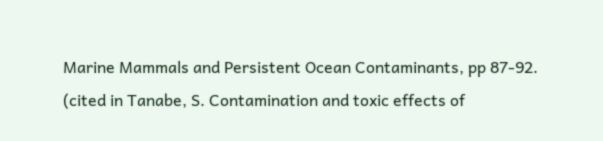Marine Mammals and Persistent Ocean Contaminants, pp 87-92. (cited in Tanabe, S. Contamination and toxic effects of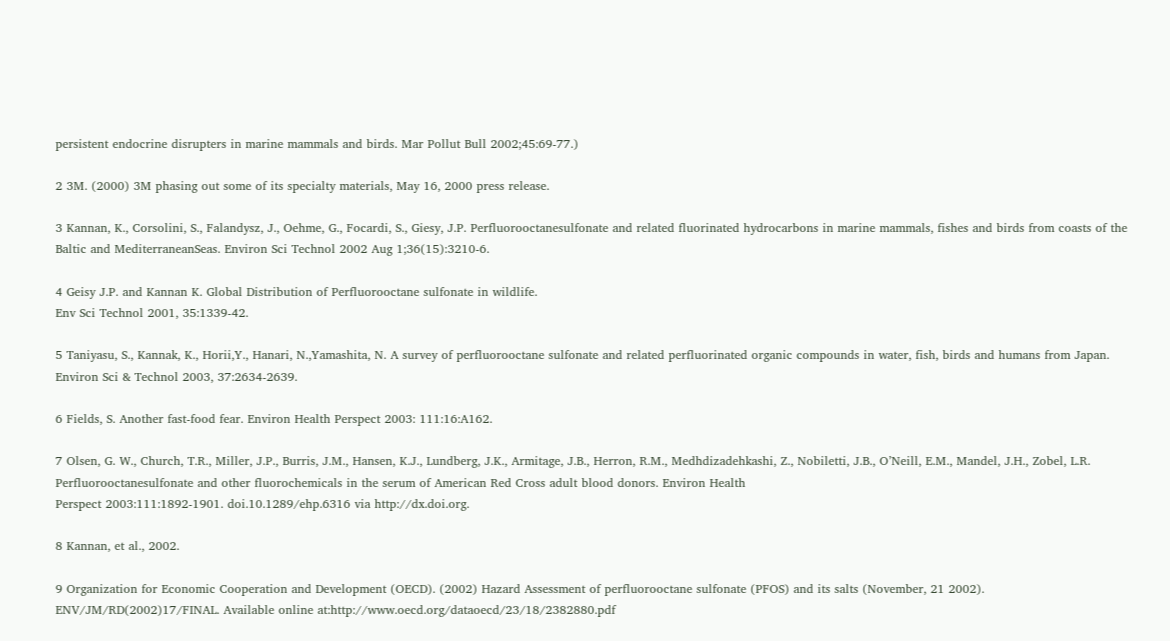persistent endocrine disrupters in marine mammals and birds. Mar Pollut Bull 2002;45:69-77.)

2 3M. (2000) 3M phasing out some of its specialty materials, May 16, 2000 press release.

3 Kannan, K., Corsolini, S., Falandysz, J., Oehme, G., Focardi, S., Giesy, J.P. Perfluorooctanesulfonate and related fluorinated hydrocarbons in marine mammals, fishes and birds from coasts of the Baltic and MediterraneanSeas. Environ Sci Technol 2002 Aug 1;36(15):3210-6.

4 Geisy J.P. and Kannan K. Global Distribution of Perfluorooctane sulfonate in wildlife.
Env Sci Technol 2001, 35:1339-42.

5 Taniyasu, S., Kannak, K., Horii,Y., Hanari, N.,Yamashita, N. A survey of perfluorooctane sulfonate and related perfluorinated organic compounds in water, fish, birds and humans from Japan. Environ Sci & Technol 2003, 37:2634-2639.

6 Fields, S. Another fast-food fear. Environ Health Perspect 2003: 111:16:A162.

7 Olsen, G. W., Church, T.R., Miller, J.P., Burris, J.M., Hansen, K.J., Lundberg, J.K., Armitage, J.B., Herron, R.M., Medhdizadehkashi, Z., Nobiletti, J.B., O’Neill, E.M., Mandel, J.H., Zobel, L.R. Perfluorooctanesulfonate and other fluorochemicals in the serum of American Red Cross adult blood donors. Environ Health
Perspect 2003:111:1892-1901. doi.10.1289/ehp.6316 via http://dx.doi.org.

8 Kannan, et al., 2002.

9 Organization for Economic Cooperation and Development (OECD). (2002) Hazard Assessment of perfluorooctane sulfonate (PFOS) and its salts (November, 21 2002). ENV/JM/RD(2002)17/FINAL. Available online at:http://www.oecd.org/dataoecd/23/18/2382880.pdf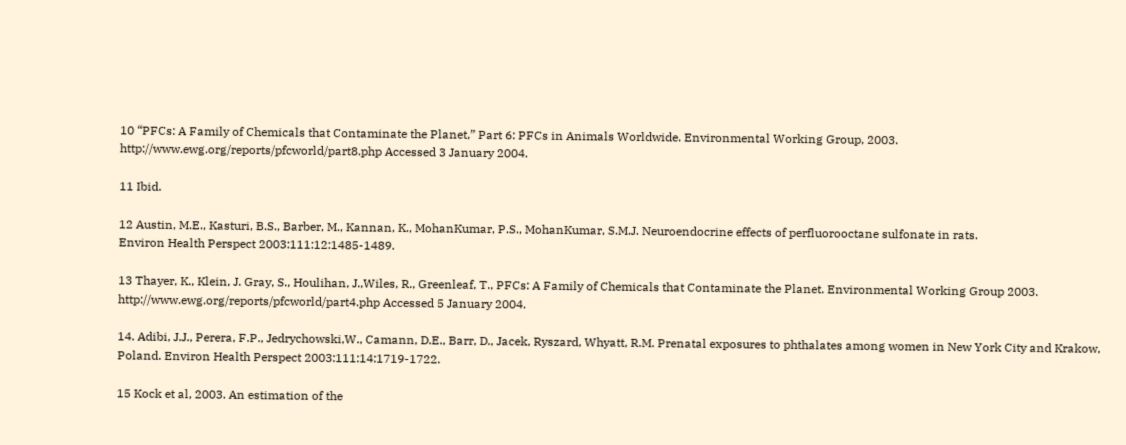10 “PFCs: A Family of Chemicals that Contaminate the Planet,” Part 6: PFCs in Animals Worldwide. Environmental Working Group, 2003.
http://www.ewg.org/reports/pfcworld/part8.php Accessed 3 January 2004.

11 Ibid.

12 Austin, M.E., Kasturi, B.S., Barber, M., Kannan, K., MohanKumar, P.S., MohanKumar, S.M.J. Neuroendocrine effects of perfluorooctane sulfonate in rats.
Environ Health Perspect 2003:111:12:1485-1489.

13 Thayer, K., Klein, J. Gray, S., Houlihan, J.,Wiles, R., Greenleaf, T., PFCs: A Family of Chemicals that Contaminate the Planet. Environmental Working Group 2003.
http://www.ewg.org/reports/pfcworld/part4.php Accessed 5 January 2004.

14. Adibi, J.J., Perera, F.P., Jedrychowski,W., Camann, D.E., Barr, D., Jacek, Ryszard, Whyatt, R.M. Prenatal exposures to phthalates among women in New York City and Krakow, Poland. Environ Health Perspect 2003:111:14:1719-1722.

15 Kock et al, 2003. An estimation of the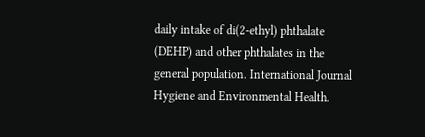daily intake of di(2-ethyl) phthalate (DEHP) and other phthalates in the general population. International Journal Hygiene and Environmental Health.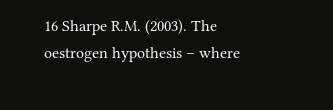16 Sharpe R.M. (2003). The oestrogen hypothesis – where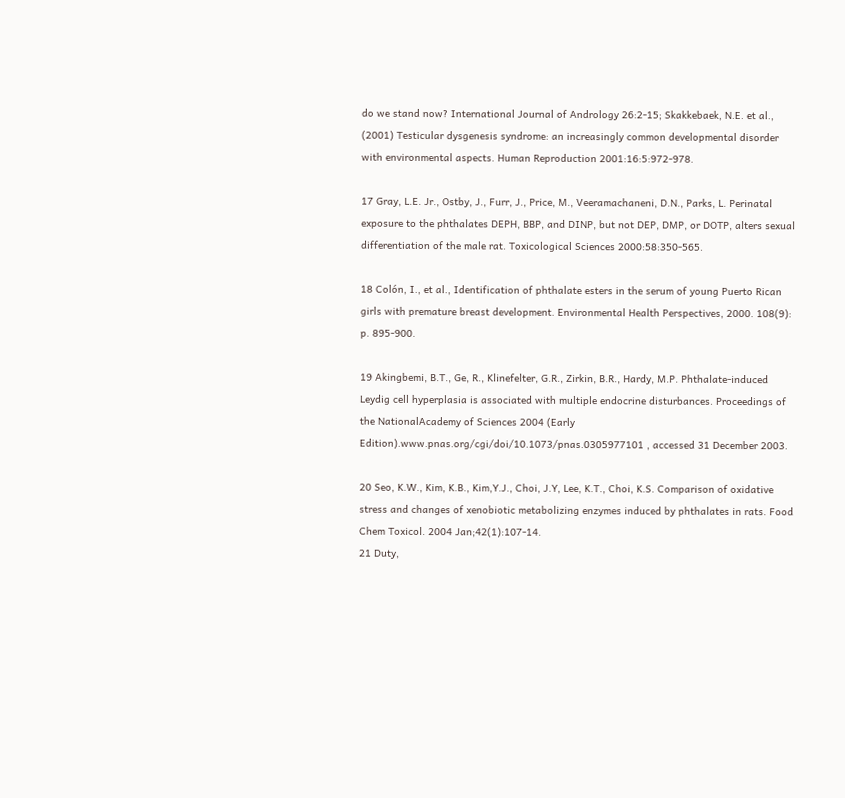do we stand now? International Journal of Andrology 26:2-15; Skakkebaek, N.E. et al., (2001) Testicular dysgenesis syndrome: an increasingly common developmental disorder with environmental aspects. Human Reproduction 2001:16:5:972-978.

17 Gray, L.E. Jr., Ostby, J., Furr, J., Price, M., Veeramachaneni, D.N., Parks, L. Perinatal exposure to the phthalates DEPH, BBP, and DINP, but not DEP, DMP, or DOTP, alters sexual differentiation of the male rat. Toxicological Sciences 2000:58:350-565.

18 Colón, I., et al., Identification of phthalate esters in the serum of young Puerto Rican girls with premature breast development. Environmental Health Perspectives, 2000. 108(9): p. 895-900.

19 Akingbemi, B.T., Ge, R., Klinefelter, G.R., Zirkin, B.R., Hardy, M.P. Phthalate-induced Leydig cell hyperplasia is associated with multiple endocrine disturbances. Proceedings of the NationalAcademy of Sciences 2004 (Early Edition).www.pnas.org/cgi/doi/10.1073/pnas.0305977101 , accessed 31 December 2003.

20 Seo, K.W., Kim, K.B., Kim,Y.J., Choi, J.Y, Lee, K.T., Choi, K.S. Comparison of oxidative stress and changes of xenobiotic metabolizing enzymes induced by phthalates in rats. Food Chem Toxicol. 2004 Jan;42(1):107-14.
21 Duty,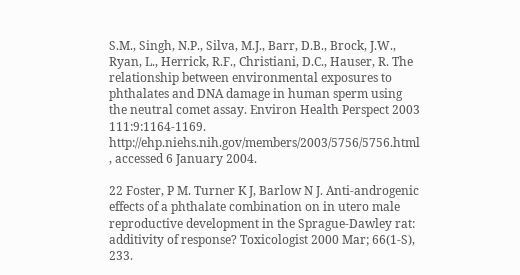S.M., Singh, N.P., Silva, M.J., Barr, D.B., Brock, J.W., Ryan, L., Herrick, R.F., Christiani, D.C., Hauser, R. The relationship between environmental exposures to phthalates and DNA damage in human sperm using the neutral comet assay. Environ Health Perspect 2003 111:9:1164-1169.
http://ehp.niehs.nih.gov/members/2003/5756/5756.html , accessed 6 January 2004.

22 Foster, P M. Turner K J, Barlow N J. Anti-androgenic effects of a phthalate combination on in utero male reproductive development in the Sprague-Dawley rat: additivity of response? Toxicologist 2000 Mar; 66(1-S), 233.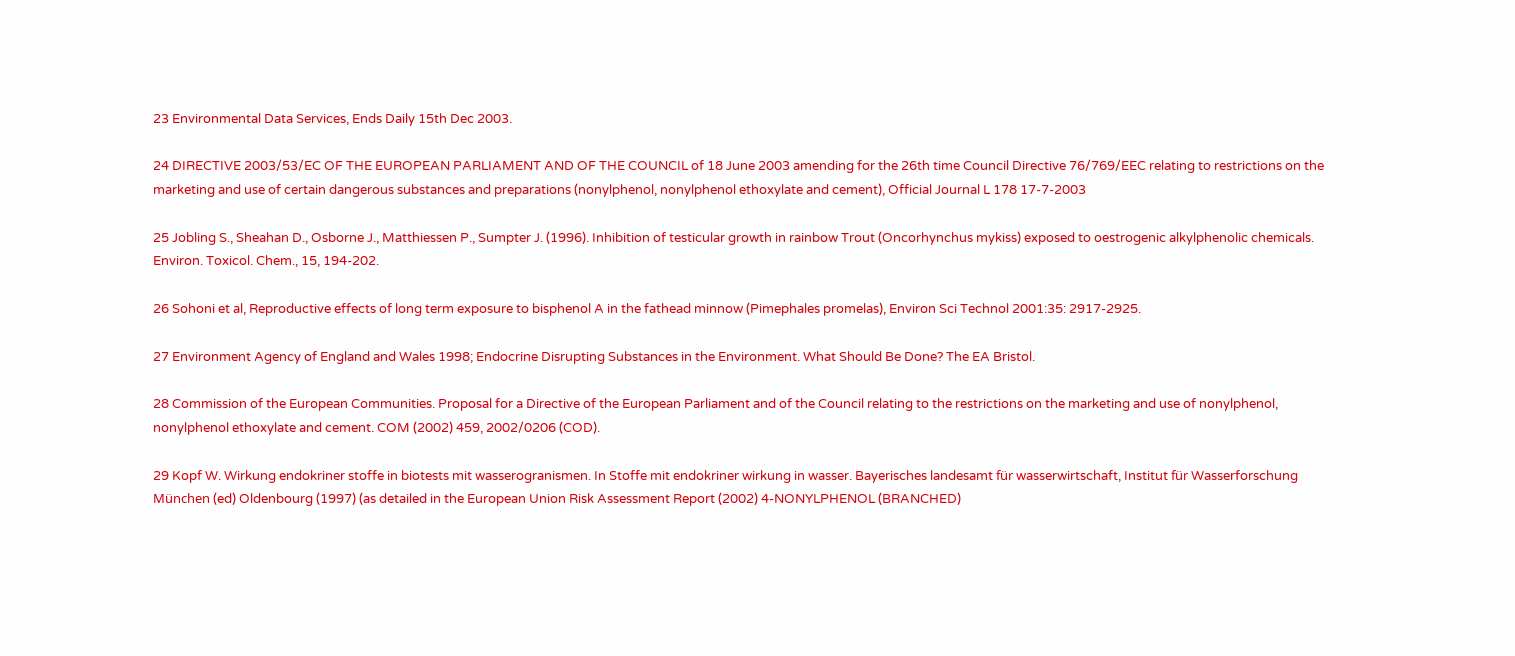23 Environmental Data Services, Ends Daily 15th Dec 2003.

24 DIRECTIVE 2003/53/EC OF THE EUROPEAN PARLIAMENT AND OF THE COUNCIL of 18 June 2003 amending for the 26th time Council Directive 76/769/EEC relating to restrictions on the marketing and use of certain dangerous substances and preparations (nonylphenol, nonylphenol ethoxylate and cement), Official Journal L 178 17-7-2003

25 Jobling S., Sheahan D., Osborne J., Matthiessen P., Sumpter J. (1996). Inhibition of testicular growth in rainbow Trout (Oncorhynchus mykiss) exposed to oestrogenic alkylphenolic chemicals. Environ. Toxicol. Chem., 15, 194-202.

26 Sohoni et al, Reproductive effects of long term exposure to bisphenol A in the fathead minnow (Pimephales promelas), Environ Sci Technol 2001:35: 2917-2925.

27 Environment Agency of England and Wales 1998; Endocrine Disrupting Substances in the Environment. What Should Be Done? The EA Bristol.

28 Commission of the European Communities. Proposal for a Directive of the European Parliament and of the Council relating to the restrictions on the marketing and use of nonylphenol, nonylphenol ethoxylate and cement. COM (2002) 459, 2002/0206 (COD).

29 Kopf W. Wirkung endokriner stoffe in biotests mit wasserogranismen. In Stoffe mit endokriner wirkung in wasser. Bayerisches landesamt für wasserwirtschaft, Institut für Wasserforschung München (ed) Oldenbourg (1997) (as detailed in the European Union Risk Assessment Report (2002) 4-NONYLPHENOL (BRANCHED)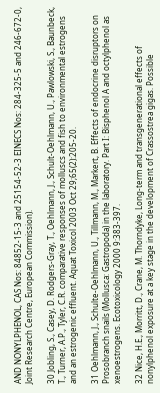AND NONYLPHENOL, CAS Nos: 84852-15-3 and 25154-52-3 EINECS Nos: 284-325-5 and 246-672-0, Joint Research Centre, European Commission).

30 Jobling, S., Casey, D. Rodgers-Gray, T., Oehlmann, J., Schult-Oehlmann, U., Pawlowski, S., Baunbeck, T., Turner, A.P., Tyler, C.R. comparative responses of molluscs and fish to environmental estrogens and an estrogenic effluent. Aquat Toxicol 2003 Oct 29;65(2):205-20.

31 Oehlmann, J., Schulte-Oehlmann, U., Tillmann, M., Markert, B. Effects of endocrine disruptors on Prosobranch snails (Mollusca: Gastropoda) in the laboratory. Part I: Bisphenol A and octylphenol as xenoestrogens. Ecotoxicology 2000 9:383-397.

32 Nice, H.E., Morritt, D., Crane, M. Thorndyke, Long-term and transgenerational effects of nonylphenol exposure at a key stage in the development of Crassostrea gigas. Possible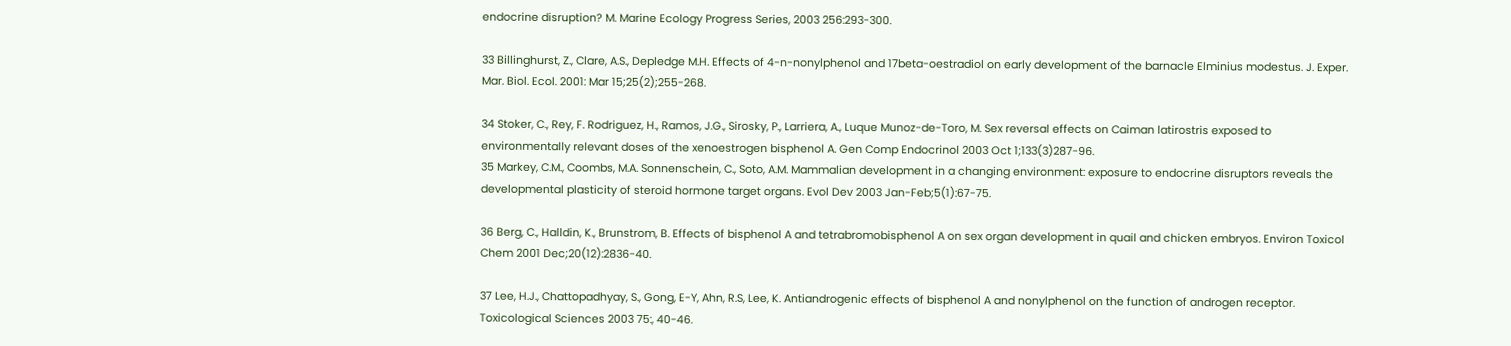endocrine disruption? M. Marine Ecology Progress Series, 2003 256:293-300.

33 Billinghurst, Z., Clare, A.S., Depledge M.H. Effects of 4-n-nonylphenol and 17beta-oestradiol on early development of the barnacle Elminius modestus. J. Exper. Mar. Biol. Ecol. 2001: Mar 15;25(2);255-268.

34 Stoker, C., Rey, F. Rodriguez, H., Ramos, J.G., Sirosky, P., Larriera, A., Luque Munoz-de-Toro, M. Sex reversal effects on Caiman latirostris exposed to environmentally relevant doses of the xenoestrogen bisphenol A. Gen Comp Endocrinol 2003 Oct 1;133(3)287-96.
35 Markey, C.M., Coombs, M.A. Sonnenschein, C., Soto, A.M. Mammalian development in a changing environment: exposure to endocrine disruptors reveals the developmental plasticity of steroid hormone target organs. Evol Dev 2003 Jan-Feb;5(1):67-75.

36 Berg, C., Halldin, K., Brunstrom, B. Effects of bisphenol A and tetrabromobisphenol A on sex organ development in quail and chicken embryos. Environ Toxicol Chem 2001 Dec;20(12):2836-40.

37 Lee, H.J., Chattopadhyay, S., Gong, E-Y, Ahn, R.S, Lee, K. Antiandrogenic effects of bisphenol A and nonylphenol on the function of androgen receptor. Toxicological Sciences 2003 75:, 40-46.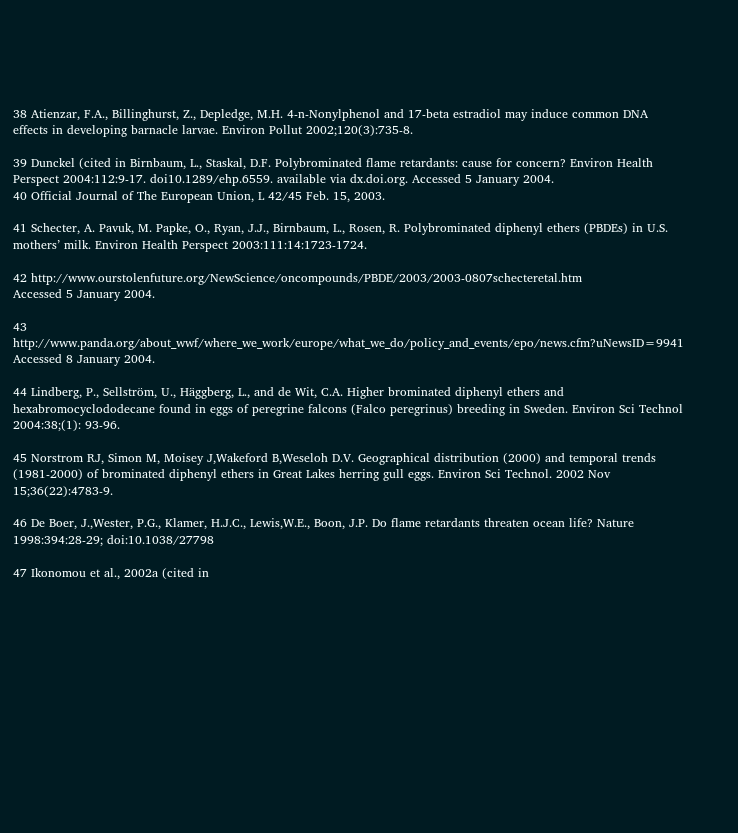38 Atienzar, F.A., Billinghurst, Z., Depledge, M.H. 4-n-Nonylphenol and 17-beta estradiol may induce common DNA effects in developing barnacle larvae. Environ Pollut 2002;120(3):735-8.

39 Dunckel (cited in Birnbaum, L., Staskal, D.F. Polybrominated flame retardants: cause for concern? Environ Health Perspect 2004:112:9-17. doi10.1289/ehp.6559. available via dx.doi.org. Accessed 5 January 2004.
40 Official Journal of The European Union, L 42/45 Feb. 15, 2003.

41 Schecter, A. Pavuk, M. Papke, O., Ryan, J.J., Birnbaum, L., Rosen, R. Polybrominated diphenyl ethers (PBDEs) in U.S. mothers’ milk. Environ Health Perspect 2003:111:14:1723-1724.

42 http://www.ourstolenfuture.org/NewScience/oncompounds/PBDE/2003/2003-0807schecteretal.htm
Accessed 5 January 2004.

43 http://www.panda.org/about_wwf/where_we_work/europe/what_we_do/policy_and_events/epo/news.cfm?uNewsID=9941 Accessed 8 January 2004.

44 Lindberg, P., Sellström, U., Häggberg, L., and de Wit, C.A. Higher brominated diphenyl ethers and hexabromocyclododecane found in eggs of peregrine falcons (Falco peregrinus) breeding in Sweden. Environ Sci Technol 2004:38;(1): 93-96.

45 Norstrom RJ, Simon M, Moisey J,Wakeford B,Weseloh D.V. Geographical distribution (2000) and temporal trends (1981-2000) of brominated diphenyl ethers in Great Lakes herring gull eggs. Environ Sci Technol. 2002 Nov 15;36(22):4783-9.

46 De Boer, J.,Wester, P.G., Klamer, H.J.C., Lewis,W.E., Boon, J.P. Do flame retardants threaten ocean life? Nature 1998:394:28-29; doi:10.1038/27798

47 Ikonomou et al., 2002a (cited in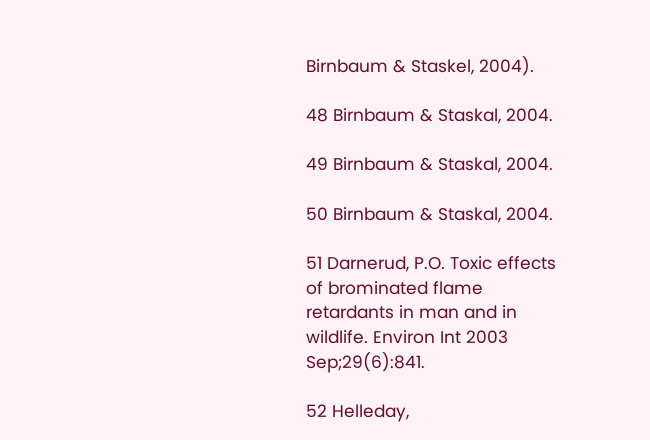Birnbaum & Staskel, 2004).

48 Birnbaum & Staskal, 2004.

49 Birnbaum & Staskal, 2004.

50 Birnbaum & Staskal, 2004.

51 Darnerud, P.O. Toxic effects of brominated flame retardants in man and in wildlife. Environ Int 2003 Sep;29(6):841.

52 Helleday,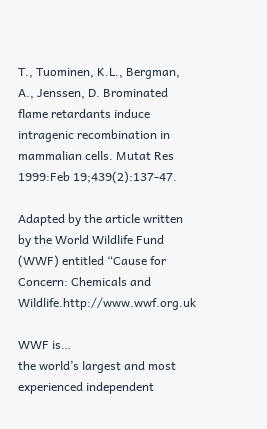T., Tuominen, K.L., Bergman, A., Jenssen, D. Brominated flame retardants induce intragenic recombination in mammalian cells. Mutat Res 1999:Feb 19;439(2):137-47.

Adapted by the article written by the World Wildlife Fund (WWF) entitled “Cause for Concern: Chemicals and Wildlife.http://www.wwf.org.uk

WWF is…
the world’s largest and most experienced independent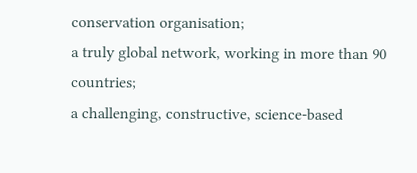conservation organisation;
a truly global network, working in more than 90 countries;
a challenging, constructive, science-based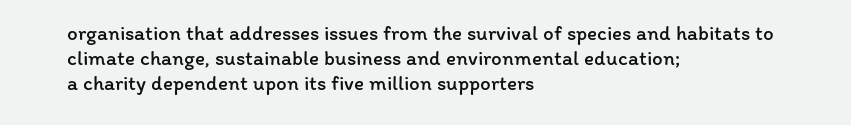organisation that addresses issues from the survival of species and habitats to climate change, sustainable business and environmental education;
a charity dependent upon its five million supporters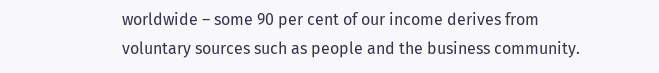worldwide – some 90 per cent of our income derives from voluntary sources such as people and the business community.